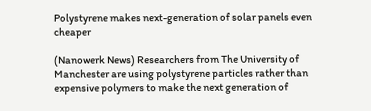Polystyrene makes next-generation of solar panels even cheaper

(Nanowerk News) Researchers from The University of Manchester are using polystyrene particles rather than expensive polymers to make the next generation of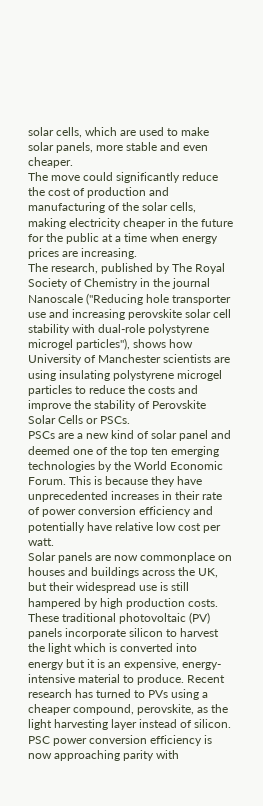solar cells, which are used to make solar panels, more stable and even cheaper.
The move could significantly reduce the cost of production and manufacturing of the solar cells, making electricity cheaper in the future for the public at a time when energy prices are increasing.
The research, published by The Royal Society of Chemistry in the journal Nanoscale ("Reducing hole transporter use and increasing perovskite solar cell stability with dual-role polystyrene microgel particles"), shows how University of Manchester scientists are using insulating polystyrene microgel particles to reduce the costs and improve the stability of Perovskite Solar Cells or PSCs.
PSCs are a new kind of solar panel and deemed one of the top ten emerging technologies by the World Economic Forum. This is because they have unprecedented increases in their rate of power conversion efficiency and potentially have relative low cost per watt.
Solar panels are now commonplace on houses and buildings across the UK, but their widespread use is still hampered by high production costs. These traditional photovoltaic (PV) panels incorporate silicon to harvest the light which is converted into energy but it is an expensive, energy-intensive material to produce. Recent research has turned to PVs using a cheaper compound, perovskite, as the light harvesting layer instead of silicon.
PSC power conversion efficiency is now approaching parity with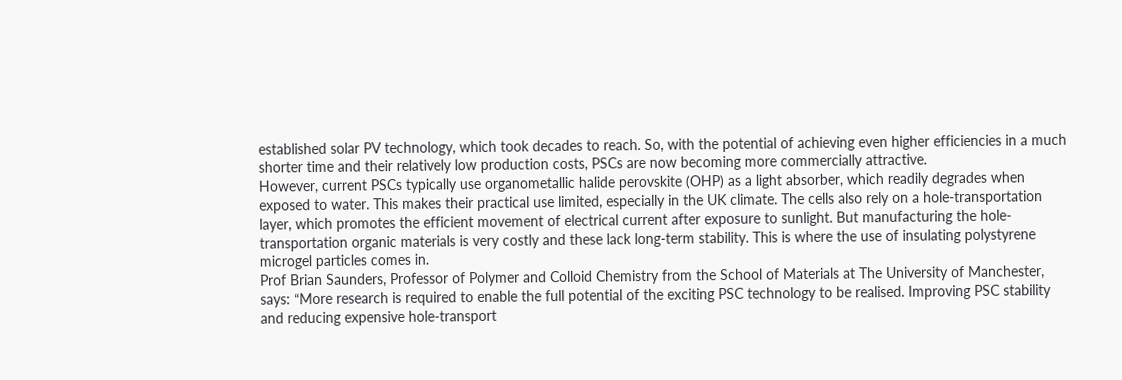established solar PV technology, which took decades to reach. So, with the potential of achieving even higher efficiencies in a much shorter time and their relatively low production costs, PSCs are now becoming more commercially attractive.
However, current PSCs typically use organometallic halide perovskite (OHP) as a light absorber, which readily degrades when exposed to water. This makes their practical use limited, especially in the UK climate. The cells also rely on a hole-transportation layer, which promotes the efficient movement of electrical current after exposure to sunlight. But manufacturing the hole-transportation organic materials is very costly and these lack long-term stability. This is where the use of insulating polystyrene microgel particles comes in.
Prof Brian Saunders, Professor of Polymer and Colloid Chemistry from the School of Materials at The University of Manchester, says: “More research is required to enable the full potential of the exciting PSC technology to be realised. Improving PSC stability and reducing expensive hole-transport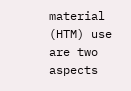material (HTM) use are two aspects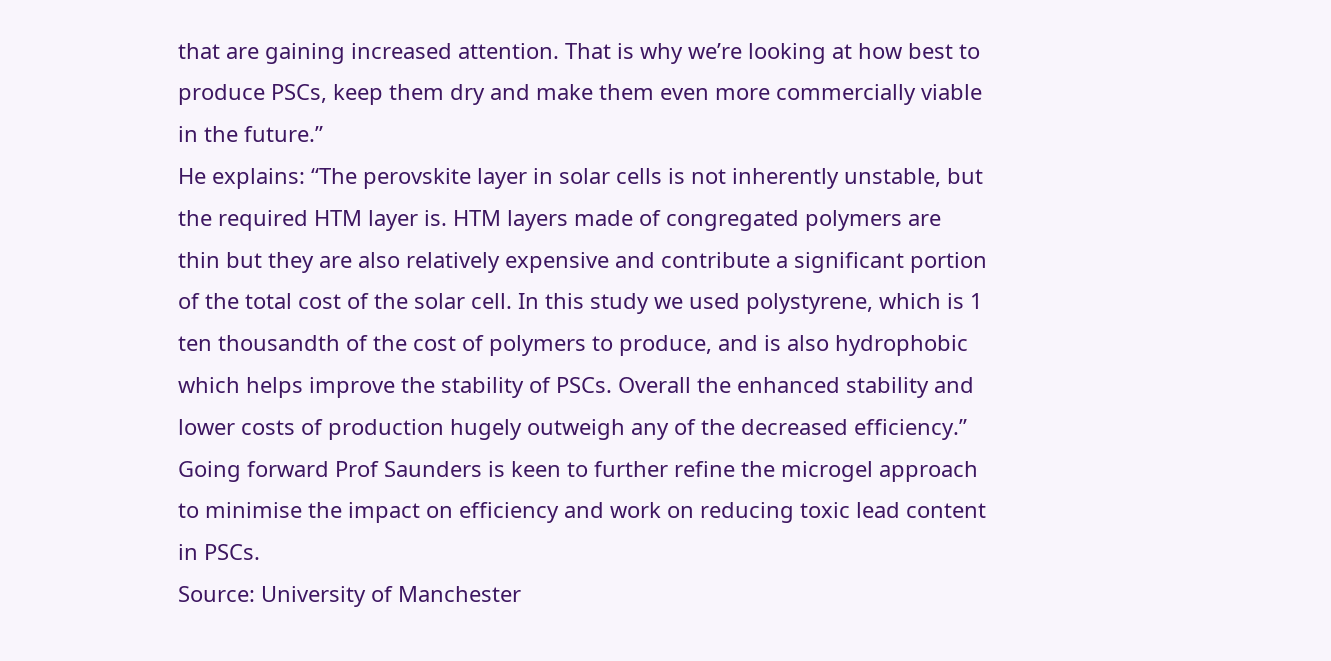that are gaining increased attention. That is why we’re looking at how best to produce PSCs, keep them dry and make them even more commercially viable in the future.”
He explains: “The perovskite layer in solar cells is not inherently unstable, but the required HTM layer is. HTM layers made of congregated polymers are thin but they are also relatively expensive and contribute a significant portion of the total cost of the solar cell. In this study we used polystyrene, which is 1 ten thousandth of the cost of polymers to produce, and is also hydrophobic which helps improve the stability of PSCs. Overall the enhanced stability and lower costs of production hugely outweigh any of the decreased efficiency.”
Going forward Prof Saunders is keen to further refine the microgel approach to minimise the impact on efficiency and work on reducing toxic lead content in PSCs.
Source: University of Manchester